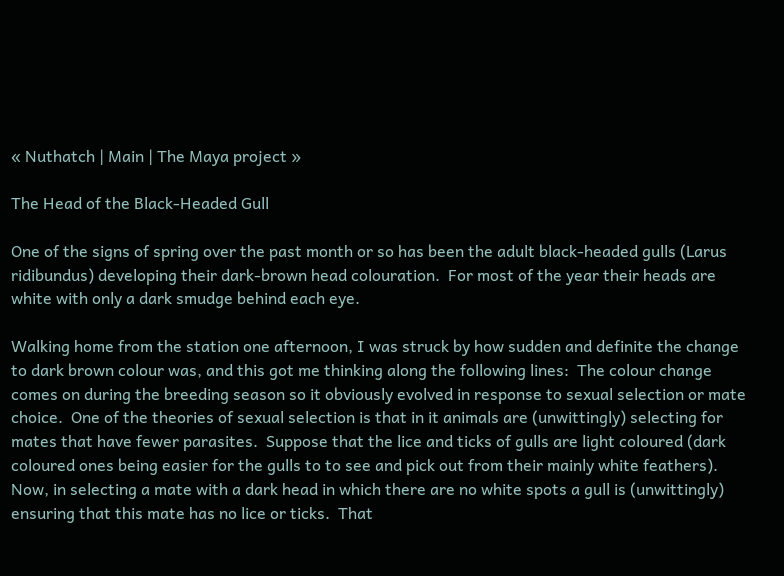« Nuthatch | Main | The Maya project »

The Head of the Black-Headed Gull

One of the signs of spring over the past month or so has been the adult black-headed gulls (Larus ridibundus) developing their dark-brown head colouration.  For most of the year their heads are white with only a dark smudge behind each eye.

Walking home from the station one afternoon, I was struck by how sudden and definite the change to dark brown colour was, and this got me thinking along the following lines:  The colour change comes on during the breeding season so it obviously evolved in response to sexual selection or mate choice.  One of the theories of sexual selection is that in it animals are (unwittingly) selecting for mates that have fewer parasites.  Suppose that the lice and ticks of gulls are light coloured (dark coloured ones being easier for the gulls to to see and pick out from their mainly white feathers).  Now, in selecting a mate with a dark head in which there are no white spots a gull is (unwittingly) ensuring that this mate has no lice or ticks.  That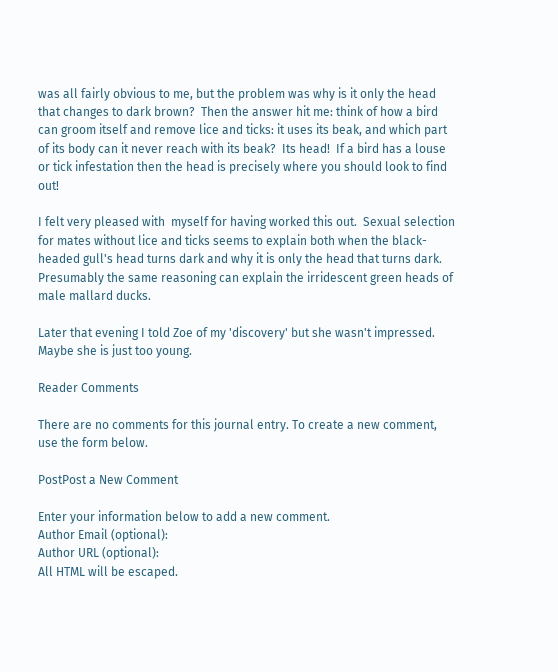was all fairly obvious to me, but the problem was why is it only the head that changes to dark brown?  Then the answer hit me: think of how a bird can groom itself and remove lice and ticks: it uses its beak, and which part of its body can it never reach with its beak?  Its head!  If a bird has a louse or tick infestation then the head is precisely where you should look to find out!

I felt very pleased with  myself for having worked this out.  Sexual selection for mates without lice and ticks seems to explain both when the black-headed gull's head turns dark and why it is only the head that turns dark.  Presumably the same reasoning can explain the irridescent green heads of male mallard ducks.

Later that evening I told Zoe of my 'discovery' but she wasn't impressed.  Maybe she is just too young.

Reader Comments

There are no comments for this journal entry. To create a new comment, use the form below.

PostPost a New Comment

Enter your information below to add a new comment.
Author Email (optional):
Author URL (optional):
All HTML will be escaped.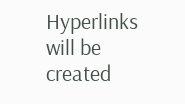Hyperlinks will be created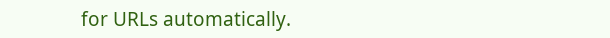for URLs automatically.